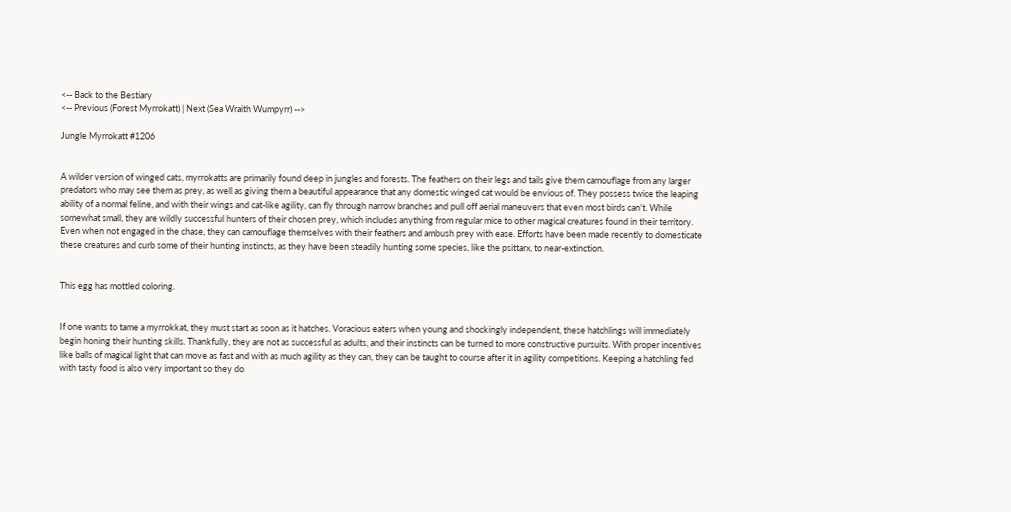<-- Back to the Bestiary
<-- Previous (Forest Myrrokatt) | Next (Sea Wraith Wumpyrr) -->

Jungle Myrrokatt #1206


A wilder version of winged cats, myrrokatts are primarily found deep in jungles and forests. The feathers on their legs and tails give them camouflage from any larger predators who may see them as prey, as well as giving them a beautiful appearance that any domestic winged cat would be envious of. They possess twice the leaping ability of a normal feline, and with their wings and cat-like agility, can fly through narrow branches and pull off aerial maneuvers that even most birds can't. While somewhat small, they are wildly successful hunters of their chosen prey, which includes anything from regular mice to other magical creatures found in their territory. Even when not engaged in the chase, they can camouflage themselves with their feathers and ambush prey with ease. Efforts have been made recently to domesticate these creatures and curb some of their hunting instincts, as they have been steadily hunting some species, like the psittarx, to near-extinction.


This egg has mottled coloring.


If one wants to tame a myrrokkat, they must start as soon as it hatches. Voracious eaters when young and shockingly independent, these hatchlings will immediately begin honing their hunting skills. Thankfully, they are not as successful as adults, and their instincts can be turned to more constructive pursuits. With proper incentives like balls of magical light that can move as fast and with as much agility as they can, they can be taught to course after it in agility competitions. Keeping a hatchling fed with tasty food is also very important so they do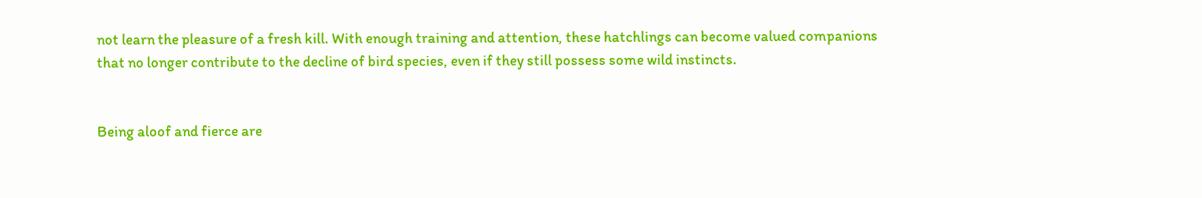not learn the pleasure of a fresh kill. With enough training and attention, these hatchlings can become valued companions that no longer contribute to the decline of bird species, even if they still possess some wild instincts.


Being aloof and fierce are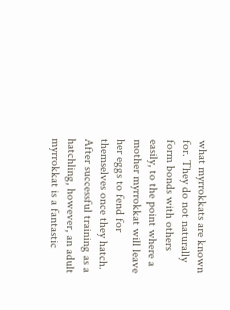what myrrokkats are known for. They do not naturally form bonds with others easily, to the point where a mother myrrokkat will leave her eggs to fend for themselves once they hatch. After successful training as a hatchling, however, an adult myrrokkat is a fantastic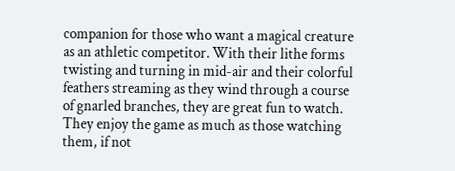companion for those who want a magical creature as an athletic competitor. With their lithe forms twisting and turning in mid-air and their colorful feathers streaming as they wind through a course of gnarled branches, they are great fun to watch. They enjoy the game as much as those watching them, if not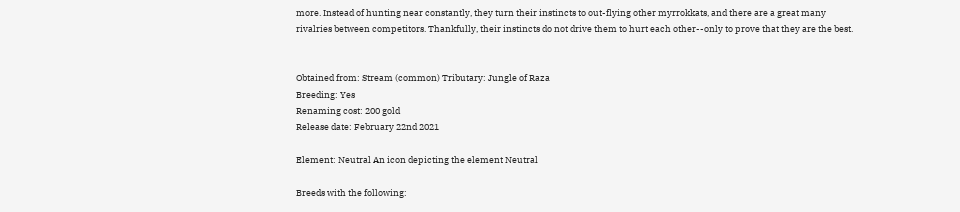more. Instead of hunting near constantly, they turn their instincts to out-flying other myrrokkats, and there are a great many rivalries between competitors. Thankfully, their instincts do not drive them to hurt each other--only to prove that they are the best.


Obtained from: Stream (common) Tributary: Jungle of Raza
Breeding: Yes
Renaming cost: 200 gold
Release date: February 22nd 2021

Element: Neutral An icon depicting the element Neutral

Breeds with the following: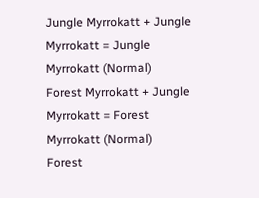Jungle Myrrokatt + Jungle Myrrokatt = Jungle Myrrokatt (Normal)
Forest Myrrokatt + Jungle Myrrokatt = Forest Myrrokatt (Normal)
Forest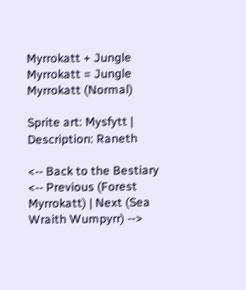Myrrokatt + Jungle Myrrokatt = Jungle Myrrokatt (Normal)

Sprite art: Mysfytt | Description: Raneth

<-- Back to the Bestiary
<-- Previous (Forest Myrrokatt) | Next (Sea Wraith Wumpyrr) -->